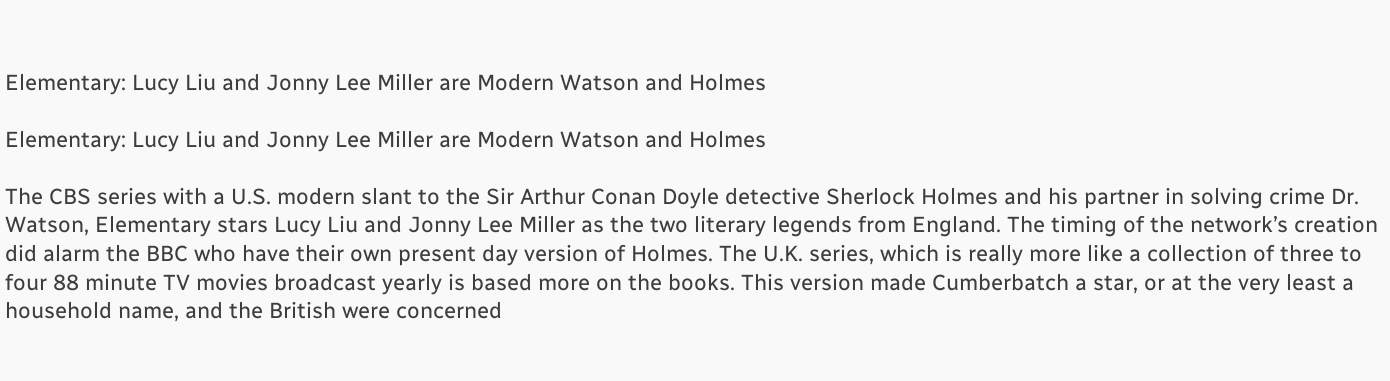Elementary: Lucy Liu and Jonny Lee Miller are Modern Watson and Holmes

Elementary: Lucy Liu and Jonny Lee Miller are Modern Watson and Holmes

The CBS series with a U.S. modern slant to the Sir Arthur Conan Doyle detective Sherlock Holmes and his partner in solving crime Dr. Watson, Elementary stars Lucy Liu and Jonny Lee Miller as the two literary legends from England. The timing of the network’s creation did alarm the BBC who have their own present day version of Holmes. The U.K. series, which is really more like a collection of three to four 88 minute TV movies broadcast yearly is based more on the books. This version made Cumberbatch a star, or at the very least a household name, and the British were concerned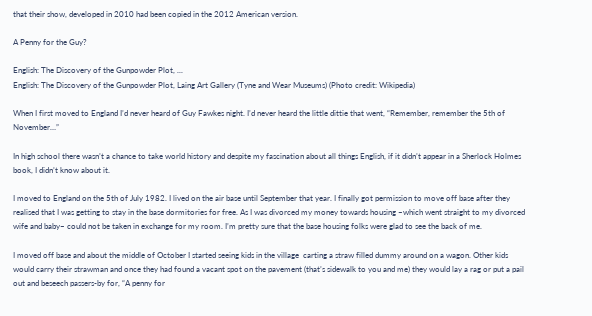that their show, developed in 2010 had been copied in the 2012 American version.

A Penny for the Guy?

English: The Discovery of the Gunpowder Plot, ...
English: The Discovery of the Gunpowder Plot, Laing Art Gallery (Tyne and Wear Museums) (Photo credit: Wikipedia)

When I first moved to England I’d never heard of Guy Fawkes night. I’d never heard the little dittie that went, “Remember, remember the 5th of November…”

In high school there wasn’t a chance to take world history and despite my fascination about all things English, if it didn’t appear in a Sherlock Holmes book, I didn’t know about it.

I moved to England on the 5th of July 1982. I lived on the air base until September that year. I finally got permission to move off base after they realised that I was getting to stay in the base dormitories for free. As I was divorced my money towards housing –which went straight to my divorced wife and baby– could not be taken in exchange for my room. I’m pretty sure that the base housing folks were glad to see the back of me.

I moved off base and about the middle of October I started seeing kids in the village  carting a straw filled dummy around on a wagon. Other kids would carry their strawman and once they had found a vacant spot on the pavement (that’s sidewalk to you and me) they would lay a rag or put a pail out and beseech passers-by for, “A penny for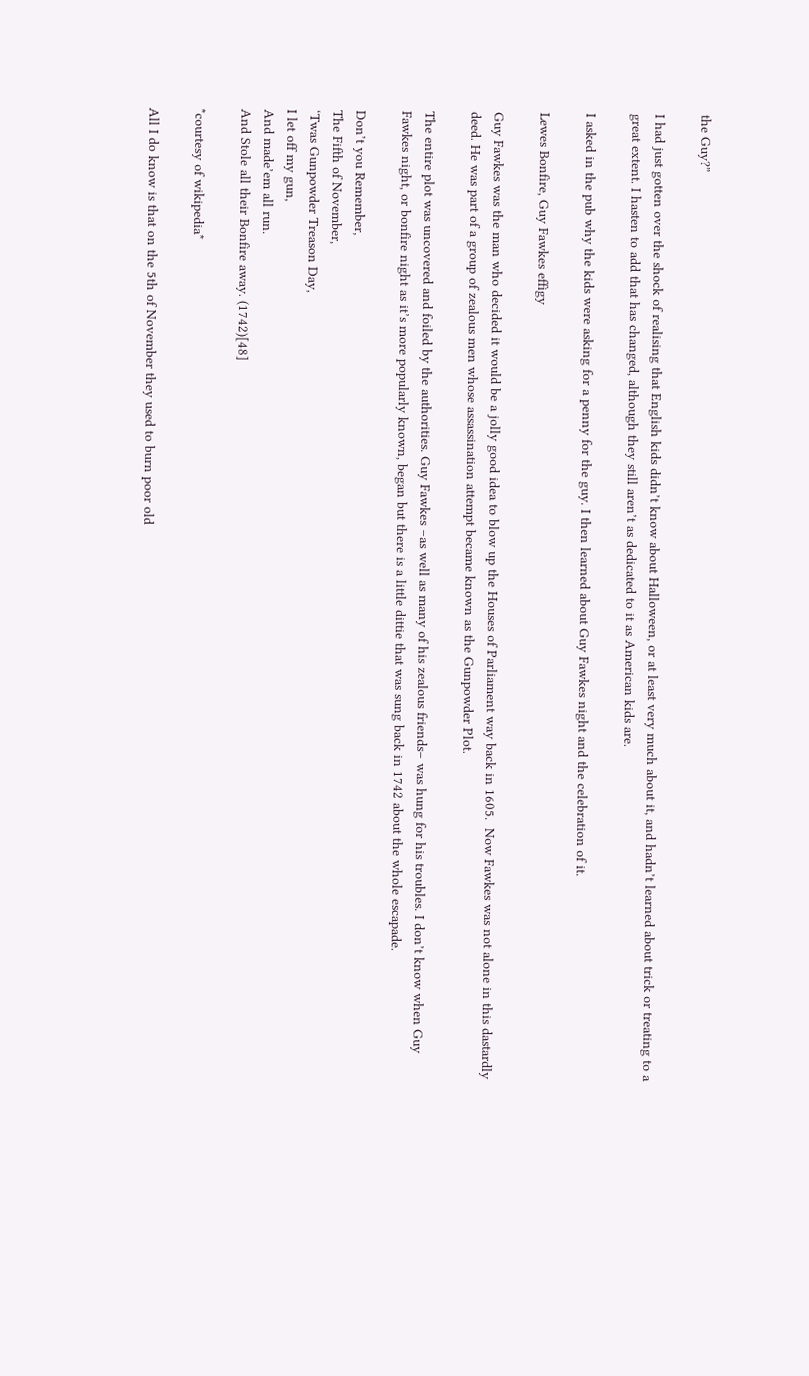the Guy?”

I had just gotten over the shock of realising that English kids didn’t know about Halloween, or at least very much about it, and hadn’t learned about trick or treating to a great extent. I hasten to add that has changed, although they still aren’t as dedicated to it as American kids are.

I asked in the pub why the kids were asking for a penny for the guy. I then learned about Guy Fawkes night and the celebration of it.

Lewes Bonfire, Guy Fawkes effigy

Guy Fawkes was the man who decided it would be a jolly good idea to blow up the Houses of Parliament way back in 1605.  Now Fawkes was not alone in this dastardly deed. He was part of a group of zealous men whose assassination attempt became known as the Gunpowder Plot.

The entire plot was uncovered and foiled by the authorities. Guy Fawkes –as well as many of his zealous friends– was hung for his troubles. I don’t know when Guy Fawkes night, or bonfire night as it’s more popularly known, began but there is a little dittie that was sung back in 1742 about the whole escapade.

Don’t you Remember,
The Fifth of November,
‘Twas Gunpowder Treason Day,
I let off my gun,
And made’em all run.
And Stole all their Bonfire away. (1742)[48]

*courtesy of wikipedia*

All I do know is that on the 5th of November they used to burn poor old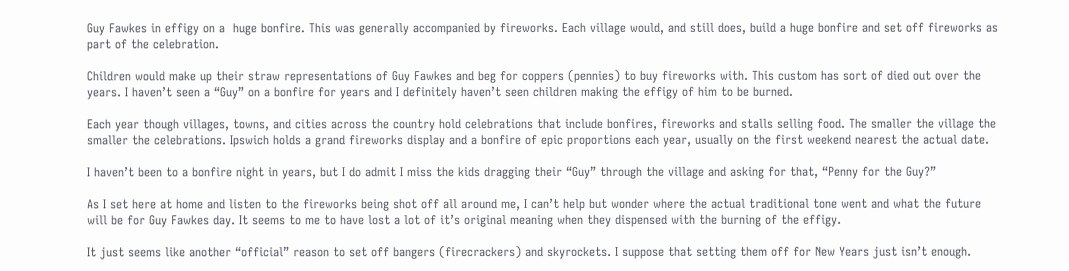Guy Fawkes in effigy on a  huge bonfire. This was generally accompanied by fireworks. Each village would, and still does, build a huge bonfire and set off fireworks as part of the celebration.

Children would make up their straw representations of Guy Fawkes and beg for coppers (pennies) to buy fireworks with. This custom has sort of died out over the years. I haven’t seen a “Guy” on a bonfire for years and I definitely haven’t seen children making the effigy of him to be burned.

Each year though villages, towns, and cities across the country hold celebrations that include bonfires, fireworks and stalls selling food. The smaller the village the smaller the celebrations. Ipswich holds a grand fireworks display and a bonfire of epic proportions each year, usually on the first weekend nearest the actual date.

I haven’t been to a bonfire night in years, but I do admit I miss the kids dragging their “Guy” through the village and asking for that, “Penny for the Guy?”

As I set here at home and listen to the fireworks being shot off all around me, I can’t help but wonder where the actual traditional tone went and what the future will be for Guy Fawkes day. It seems to me to have lost a lot of it’s original meaning when they dispensed with the burning of the effigy.

It just seems like another “official” reason to set off bangers (firecrackers) and skyrockets. I suppose that setting them off for New Years just isn’t enough.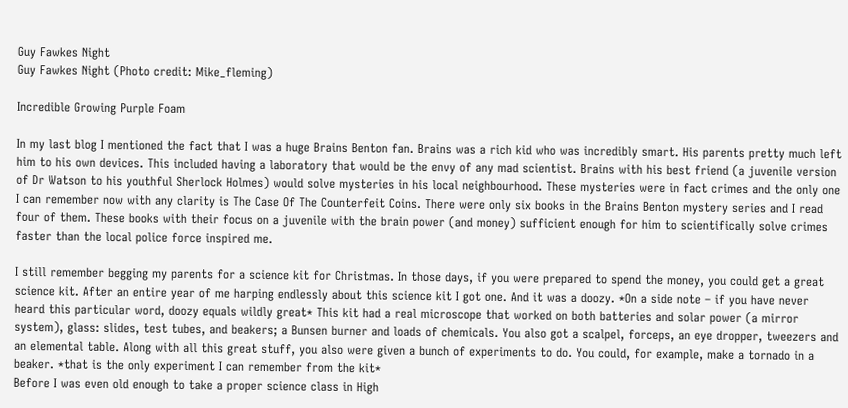Guy Fawkes Night
Guy Fawkes Night (Photo credit: Mike_fleming)

Incredible Growing Purple Foam

In my last blog I mentioned the fact that I was a huge Brains Benton fan. Brains was a rich kid who was incredibly smart. His parents pretty much left him to his own devices. This included having a laboratory that would be the envy of any mad scientist. Brains with his best friend (a juvenile version of Dr Watson to his youthful Sherlock Holmes) would solve mysteries in his local neighbourhood. These mysteries were in fact crimes and the only one I can remember now with any clarity is The Case Of The Counterfeit Coins. There were only six books in the Brains Benton mystery series and I read four of them. These books with their focus on a juvenile with the brain power (and money) sufficient enough for him to scientifically solve crimes faster than the local police force inspired me.

I still remember begging my parents for a science kit for Christmas. In those days, if you were prepared to spend the money, you could get a great science kit. After an entire year of me harping endlessly about this science kit I got one. And it was a doozy. *On a side note – if you have never heard this particular word, doozy equals wildly great* This kit had a real microscope that worked on both batteries and solar power (a mirror system), glass: slides, test tubes, and beakers; a Bunsen burner and loads of chemicals. You also got a scalpel, forceps, an eye dropper, tweezers and an elemental table. Along with all this great stuff, you also were given a bunch of experiments to do. You could, for example, make a tornado in a beaker. *that is the only experiment I can remember from the kit*
Before I was even old enough to take a proper science class in High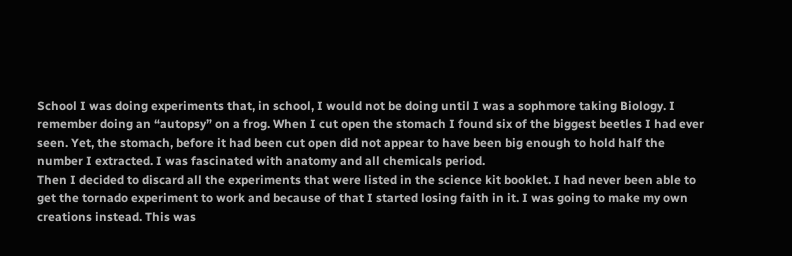School I was doing experiments that, in school, I would not be doing until I was a sophmore taking Biology. I remember doing an “autopsy” on a frog. When I cut open the stomach I found six of the biggest beetles I had ever seen. Yet, the stomach, before it had been cut open did not appear to have been big enough to hold half the number I extracted. I was fascinated with anatomy and all chemicals period.
Then I decided to discard all the experiments that were listed in the science kit booklet. I had never been able to get the tornado experiment to work and because of that I started losing faith in it. I was going to make my own creations instead. This was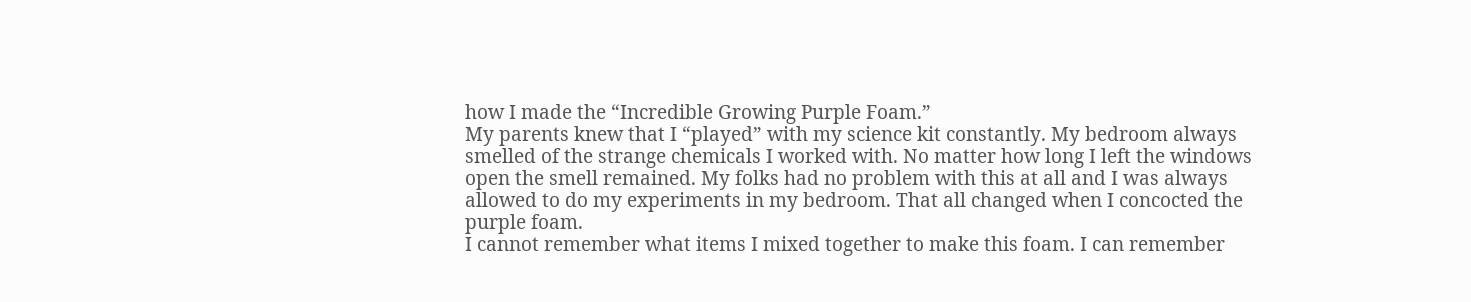how I made the “Incredible Growing Purple Foam.”
My parents knew that I “played” with my science kit constantly. My bedroom always smelled of the strange chemicals I worked with. No matter how long I left the windows open the smell remained. My folks had no problem with this at all and I was always allowed to do my experiments in my bedroom. That all changed when I concocted the purple foam.
I cannot remember what items I mixed together to make this foam. I can remember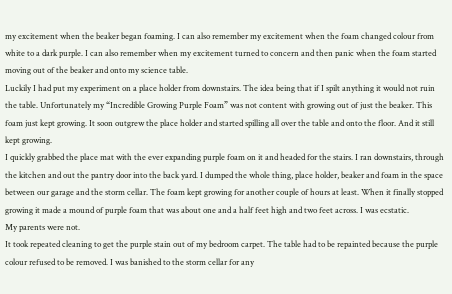my excitement when the beaker began foaming. I can also remember my excitement when the foam changed colour from white to a dark purple. I can also remember when my excitement turned to concern and then panic when the foam started moving out of the beaker and onto my science table.
Luckily I had put my experiment on a place holder from downstairs. The idea being that if I spilt anything it would not ruin the table. Unfortunately my “Incredible Growing Purple Foam” was not content with growing out of just the beaker. This foam just kept growing. It soon outgrew the place holder and started spilling all over the table and onto the floor. And it still kept growing.
I quickly grabbed the place mat with the ever expanding purple foam on it and headed for the stairs. I ran downstairs, through the kitchen and out the pantry door into the back yard. I dumped the whole thing, place holder, beaker and foam in the space between our garage and the storm cellar. The foam kept growing for another couple of hours at least. When it finally stopped growing it made a mound of purple foam that was about one and a half feet high and two feet across. I was ecstatic.
My parents were not.
It took repeated cleaning to get the purple stain out of my bedroom carpet. The table had to be repainted because the purple colour refused to be removed. I was banished to the storm cellar for any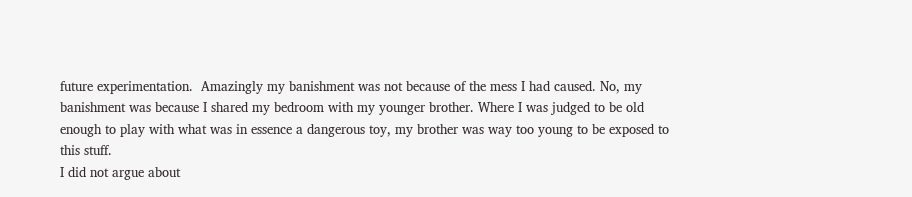future experimentation.  Amazingly my banishment was not because of the mess I had caused. No, my banishment was because I shared my bedroom with my younger brother. Where I was judged to be old enough to play with what was in essence a dangerous toy, my brother was way too young to be exposed to this stuff.
I did not argue about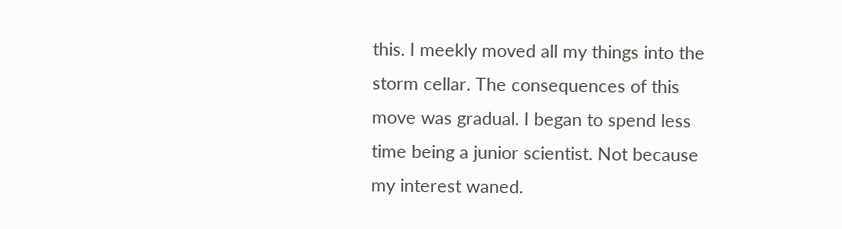this. I meekly moved all my things into the storm cellar. The consequences of this move was gradual. I began to spend less time being a junior scientist. Not because my interest waned.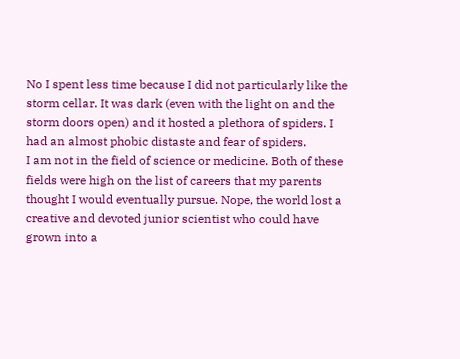No I spent less time because I did not particularly like the storm cellar. It was dark (even with the light on and the storm doors open) and it hosted a plethora of spiders. I had an almost phobic distaste and fear of spiders.
I am not in the field of science or medicine. Both of these fields were high on the list of careers that my parents thought I would eventually pursue. Nope, the world lost a creative and devoted junior scientist who could have grown into a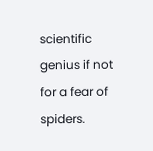scientific genius if not for a fear of spiders.